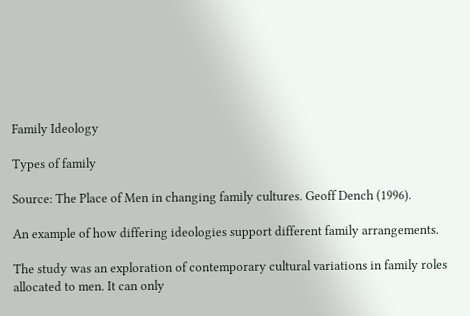Family Ideology

Types of family

Source: The Place of Men in changing family cultures. Geoff Dench (1996).

An example of how differing ideologies support different family arrangements.

The study was an exploration of contemporary cultural variations in family roles allocated to men. It can only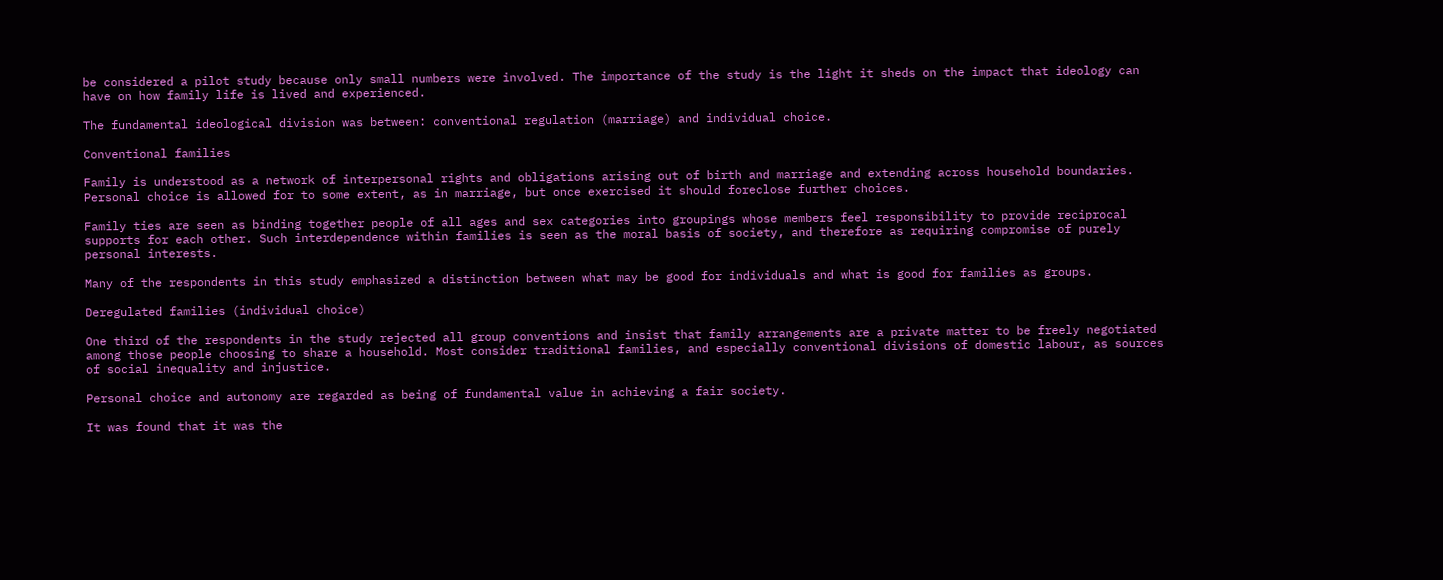be considered a pilot study because only small numbers were involved. The importance of the study is the light it sheds on the impact that ideology can have on how family life is lived and experienced.

The fundamental ideological division was between: conventional regulation (marriage) and individual choice.

Conventional families

Family is understood as a network of interpersonal rights and obligations arising out of birth and marriage and extending across household boundaries. Personal choice is allowed for to some extent, as in marriage, but once exercised it should foreclose further choices.

Family ties are seen as binding together people of all ages and sex categories into groupings whose members feel responsibility to provide reciprocal supports for each other. Such interdependence within families is seen as the moral basis of society, and therefore as requiring compromise of purely personal interests.

Many of the respondents in this study emphasized a distinction between what may be good for individuals and what is good for families as groups.

Deregulated families (individual choice)

One third of the respondents in the study rejected all group conventions and insist that family arrangements are a private matter to be freely negotiated among those people choosing to share a household. Most consider traditional families, and especially conventional divisions of domestic labour, as sources of social inequality and injustice.

Personal choice and autonomy are regarded as being of fundamental value in achieving a fair society.

It was found that it was the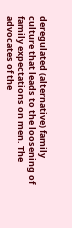deregulated (alternative) family culture that leads to the loosening of family expectations on men. The advocates of the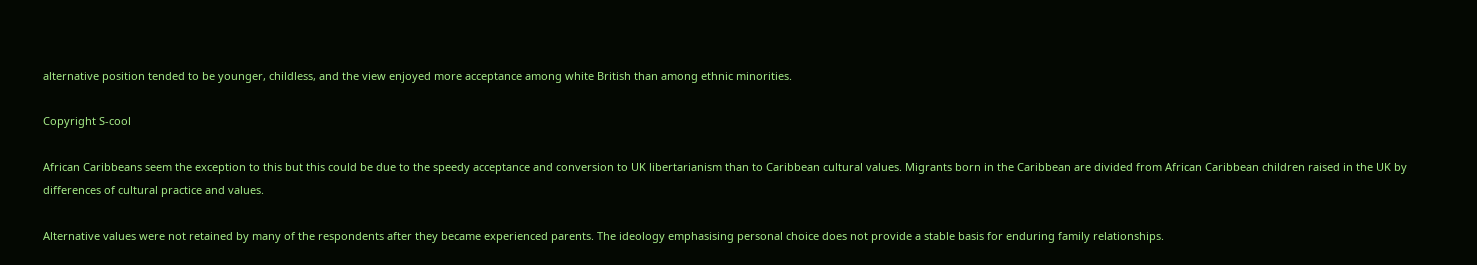alternative position tended to be younger, childless, and the view enjoyed more acceptance among white British than among ethnic minorities.

Copyright S-cool

African Caribbeans seem the exception to this but this could be due to the speedy acceptance and conversion to UK libertarianism than to Caribbean cultural values. Migrants born in the Caribbean are divided from African Caribbean children raised in the UK by differences of cultural practice and values.

Alternative values were not retained by many of the respondents after they became experienced parents. The ideology emphasising personal choice does not provide a stable basis for enduring family relationships.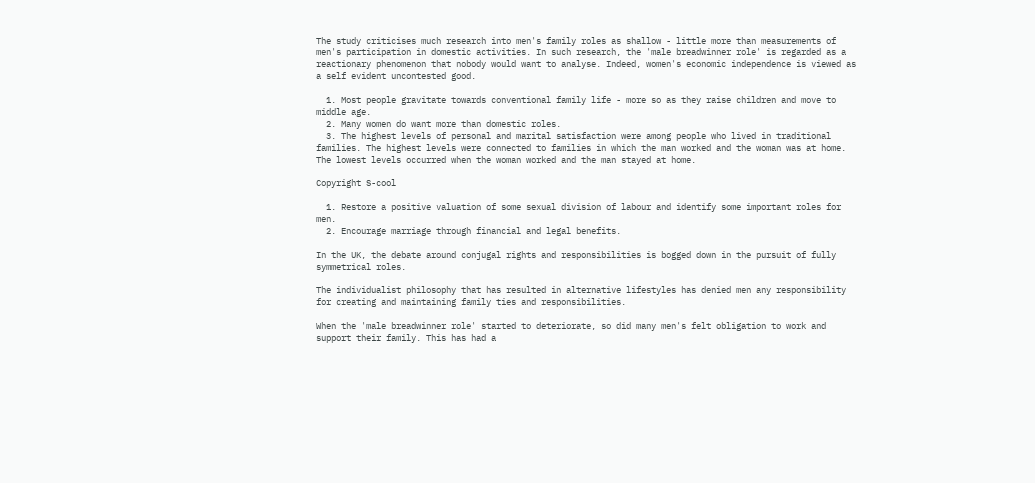The study criticises much research into men's family roles as shallow - little more than measurements of men's participation in domestic activities. In such research, the 'male breadwinner role' is regarded as a reactionary phenomenon that nobody would want to analyse. Indeed, women's economic independence is viewed as a self evident uncontested good.

  1. Most people gravitate towards conventional family life - more so as they raise children and move to middle age.
  2. Many women do want more than domestic roles.
  3. The highest levels of personal and marital satisfaction were among people who lived in traditional families. The highest levels were connected to families in which the man worked and the woman was at home. The lowest levels occurred when the woman worked and the man stayed at home.

Copyright S-cool

  1. Restore a positive valuation of some sexual division of labour and identify some important roles for men.
  2. Encourage marriage through financial and legal benefits.

In the UK, the debate around conjugal rights and responsibilities is bogged down in the pursuit of fully symmetrical roles.

The individualist philosophy that has resulted in alternative lifestyles has denied men any responsibility for creating and maintaining family ties and responsibilities.

When the 'male breadwinner role' started to deteriorate, so did many men's felt obligation to work and support their family. This has had a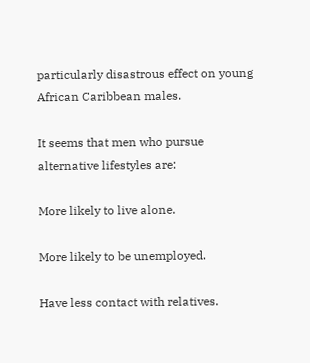particularly disastrous effect on young African Caribbean males.

It seems that men who pursue alternative lifestyles are:

More likely to live alone.

More likely to be unemployed.

Have less contact with relatives.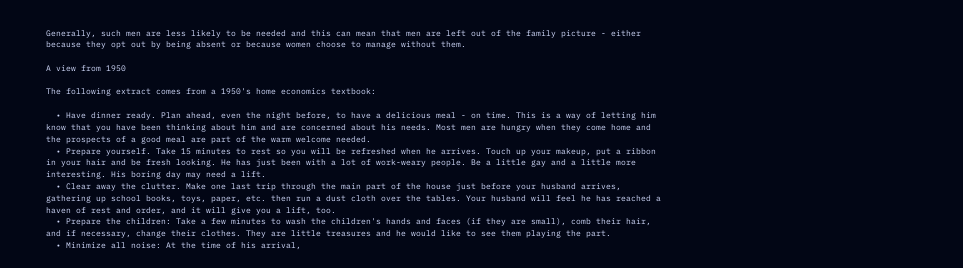Generally, such men are less likely to be needed and this can mean that men are left out of the family picture - either because they opt out by being absent or because women choose to manage without them.

A view from 1950

The following extract comes from a 1950's home economics textbook:

  • Have dinner ready. Plan ahead, even the night before, to have a delicious meal - on time. This is a way of letting him know that you have been thinking about him and are concerned about his needs. Most men are hungry when they come home and the prospects of a good meal are part of the warm welcome needed.
  • Prepare yourself. Take 15 minutes to rest so you will be refreshed when he arrives. Touch up your makeup, put a ribbon in your hair and be fresh looking. He has just been with a lot of work-weary people. Be a little gay and a little more interesting. His boring day may need a lift.
  • Clear away the clutter. Make one last trip through the main part of the house just before your husband arrives, gathering up school books, toys, paper, etc. then run a dust cloth over the tables. Your husband will feel he has reached a haven of rest and order, and it will give you a lift, too.
  • Prepare the children: Take a few minutes to wash the children's hands and faces (if they are small), comb their hair, and if necessary, change their clothes. They are little treasures and he would like to see them playing the part.
  • Minimize all noise: At the time of his arrival,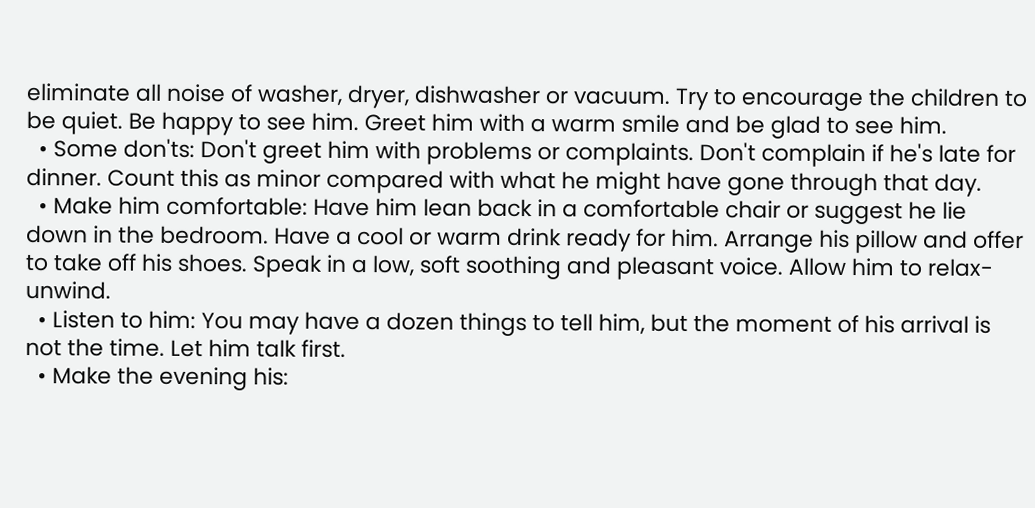eliminate all noise of washer, dryer, dishwasher or vacuum. Try to encourage the children to be quiet. Be happy to see him. Greet him with a warm smile and be glad to see him.
  • Some don'ts: Don't greet him with problems or complaints. Don't complain if he's late for dinner. Count this as minor compared with what he might have gone through that day.
  • Make him comfortable: Have him lean back in a comfortable chair or suggest he lie down in the bedroom. Have a cool or warm drink ready for him. Arrange his pillow and offer to take off his shoes. Speak in a low, soft soothing and pleasant voice. Allow him to relax-unwind.
  • Listen to him: You may have a dozen things to tell him, but the moment of his arrival is not the time. Let him talk first.
  • Make the evening his: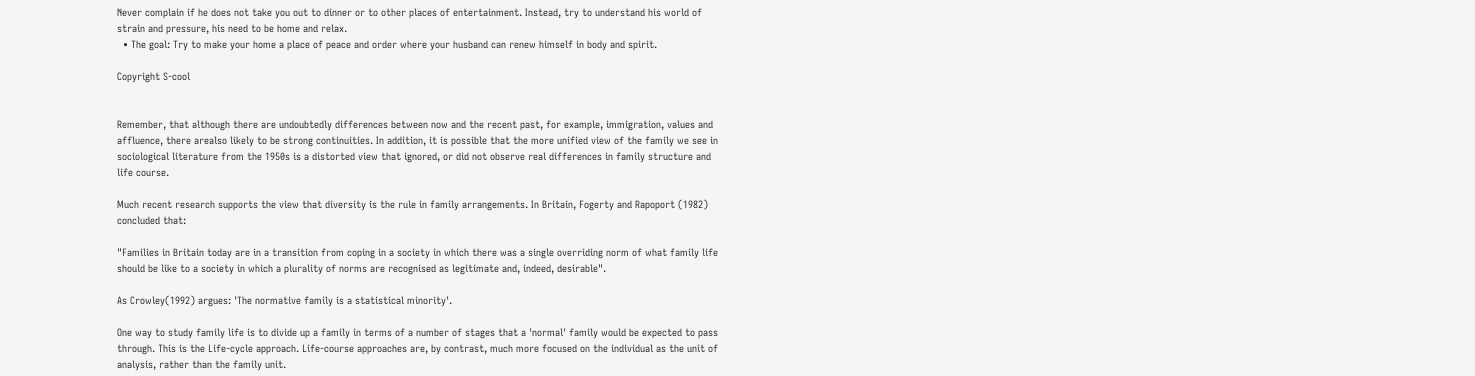Never complain if he does not take you out to dinner or to other places of entertainment. Instead, try to understand his world of strain and pressure, his need to be home and relax.
  • The goal: Try to make your home a place of peace and order where your husband can renew himself in body and spirit.

Copyright S-cool


Remember, that although there are undoubtedly differences between now and the recent past, for example, immigration, values and affluence, there arealso likely to be strong continuities. In addition, it is possible that the more unified view of the family we see in sociological literature from the 1950s is a distorted view that ignored, or did not observe real differences in family structure and life course.

Much recent research supports the view that diversity is the rule in family arrangements. In Britain, Fogerty and Rapoport (1982) concluded that:

"Families in Britain today are in a transition from coping in a society in which there was a single overriding norm of what family life should be like to a society in which a plurality of norms are recognised as legitimate and, indeed, desirable".

As Crowley(1992) argues: 'The normative family is a statistical minority'.

One way to study family life is to divide up a family in terms of a number of stages that a 'normal' family would be expected to pass through. This is the Life-cycle approach. Life-course approaches are, by contrast, much more focused on the individual as the unit of analysis, rather than the family unit.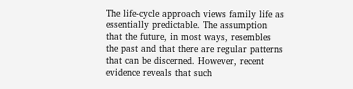The life-cycle approach views family life as essentially predictable. The assumption that the future, in most ways, resembles the past and that there are regular patterns that can be discerned. However, recent evidence reveals that such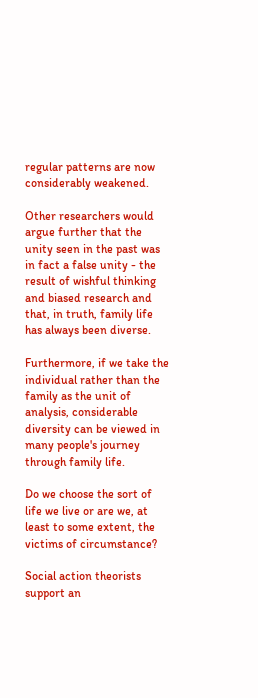regular patterns are now considerably weakened.

Other researchers would argue further that the unity seen in the past was in fact a false unity - the result of wishful thinking and biased research and that, in truth, family life has always been diverse.

Furthermore, if we take the individual rather than the family as the unit of analysis, considerable diversity can be viewed in many people's journey through family life.

Do we choose the sort of life we live or are we, at least to some extent, the victims of circumstance?

Social action theorists support an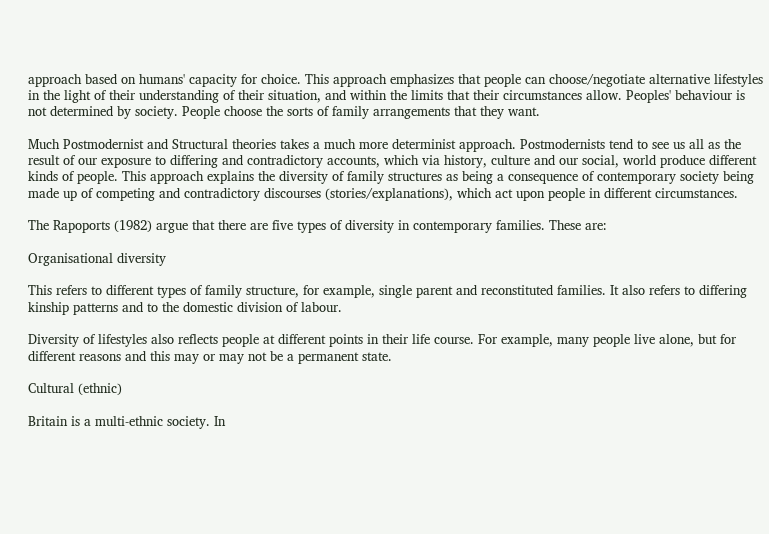approach based on humans' capacity for choice. This approach emphasizes that people can choose/negotiate alternative lifestyles in the light of their understanding of their situation, and within the limits that their circumstances allow. Peoples' behaviour is not determined by society. People choose the sorts of family arrangements that they want.

Much Postmodernist and Structural theories takes a much more determinist approach. Postmodernists tend to see us all as the result of our exposure to differing and contradictory accounts, which via history, culture and our social, world produce different kinds of people. This approach explains the diversity of family structures as being a consequence of contemporary society being made up of competing and contradictory discourses (stories/explanations), which act upon people in different circumstances.

The Rapoports (1982) argue that there are five types of diversity in contemporary families. These are:

Organisational diversity

This refers to different types of family structure, for example, single parent and reconstituted families. It also refers to differing kinship patterns and to the domestic division of labour.

Diversity of lifestyles also reflects people at different points in their life course. For example, many people live alone, but for different reasons and this may or may not be a permanent state.

Cultural (ethnic)

Britain is a multi-ethnic society. In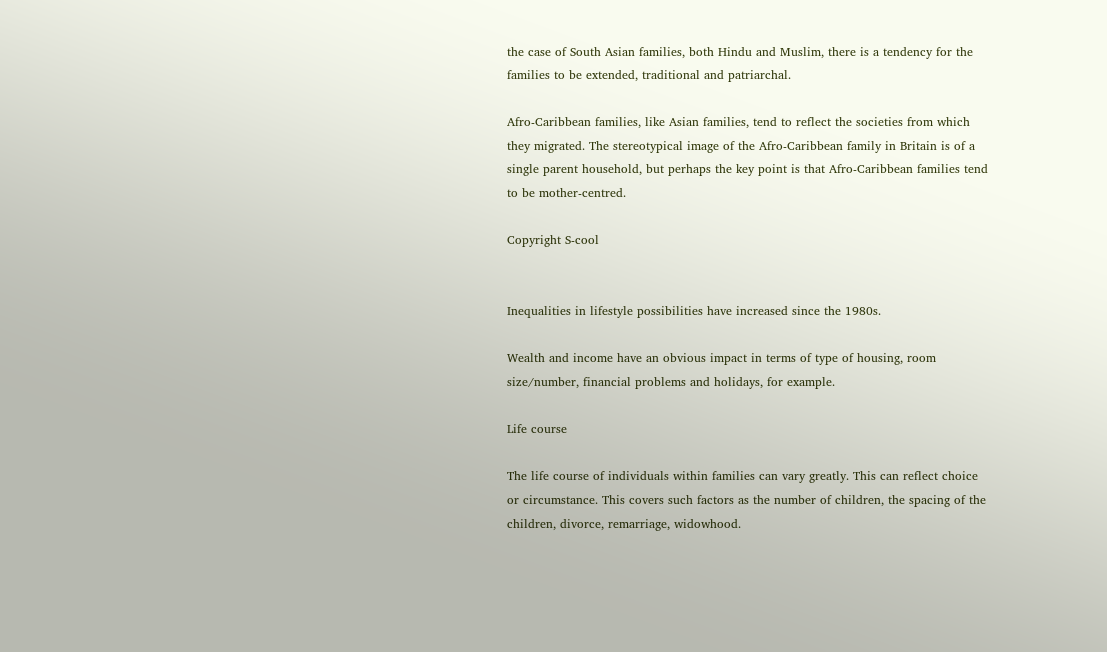the case of South Asian families, both Hindu and Muslim, there is a tendency for the families to be extended, traditional and patriarchal.

Afro-Caribbean families, like Asian families, tend to reflect the societies from which they migrated. The stereotypical image of the Afro-Caribbean family in Britain is of a single parent household, but perhaps the key point is that Afro-Caribbean families tend to be mother-centred.

Copyright S-cool


Inequalities in lifestyle possibilities have increased since the 1980s.

Wealth and income have an obvious impact in terms of type of housing, room size/number, financial problems and holidays, for example.

Life course

The life course of individuals within families can vary greatly. This can reflect choice or circumstance. This covers such factors as the number of children, the spacing of the children, divorce, remarriage, widowhood.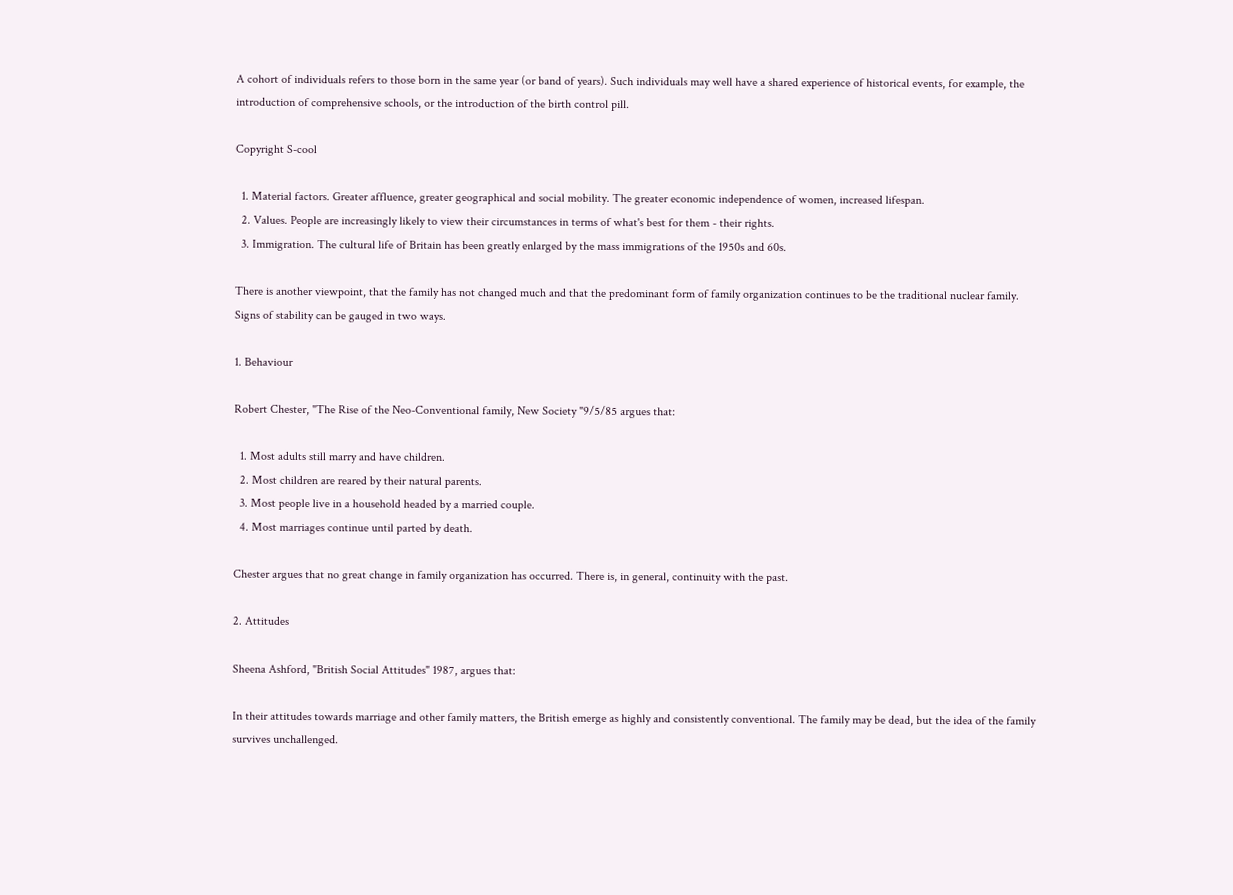A cohort of individuals refers to those born in the same year (or band of years). Such individuals may well have a shared experience of historical events, for example, the introduction of comprehensive schools, or the introduction of the birth control pill.

Copyright S-cool

  1. Material factors. Greater affluence, greater geographical and social mobility. The greater economic independence of women, increased lifespan.
  2. Values. People are increasingly likely to view their circumstances in terms of what's best for them - their rights.
  3. Immigration. The cultural life of Britain has been greatly enlarged by the mass immigrations of the 1950s and 60s.

There is another viewpoint, that the family has not changed much and that the predominant form of family organization continues to be the traditional nuclear family. Signs of stability can be gauged in two ways.

1. Behaviour

Robert Chester, "The Rise of the Neo-Conventional family, New Society "9/5/85 argues that:

  1. Most adults still marry and have children.
  2. Most children are reared by their natural parents.
  3. Most people live in a household headed by a married couple.
  4. Most marriages continue until parted by death.

Chester argues that no great change in family organization has occurred. There is, in general, continuity with the past.

2. Attitudes

Sheena Ashford, "British Social Attitudes" 1987, argues that:

In their attitudes towards marriage and other family matters, the British emerge as highly and consistently conventional. The family may be dead, but the idea of the family survives unchallenged.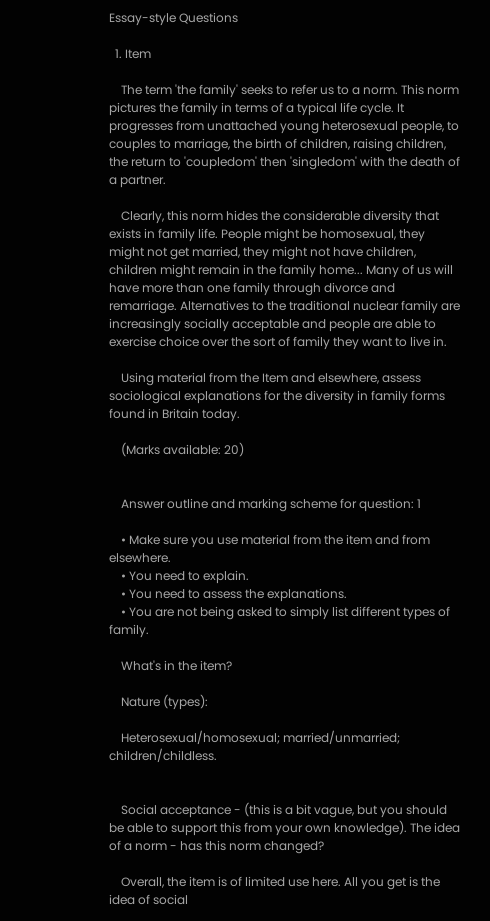Essay-style Questions

  1. Item

    The term 'the family' seeks to refer us to a norm. This norm pictures the family in terms of a typical life cycle. It progresses from unattached young heterosexual people, to couples to marriage, the birth of children, raising children, the return to 'coupledom' then 'singledom' with the death of a partner.

    Clearly, this norm hides the considerable diversity that exists in family life. People might be homosexual, they might not get married, they might not have children, children might remain in the family home... Many of us will have more than one family through divorce and remarriage. Alternatives to the traditional nuclear family are increasingly socially acceptable and people are able to exercise choice over the sort of family they want to live in.

    Using material from the Item and elsewhere, assess sociological explanations for the diversity in family forms found in Britain today.

    (Marks available: 20)


    Answer outline and marking scheme for question: 1

    • Make sure you use material from the item and from elsewhere.
    • You need to explain.
    • You need to assess the explanations.
    • You are not being asked to simply list different types of family.

    What's in the item?

    Nature (types):

    Heterosexual/homosexual; married/unmarried; children/childless.


    Social acceptance - (this is a bit vague, but you should be able to support this from your own knowledge). The idea of a norm - has this norm changed?

    Overall, the item is of limited use here. All you get is the idea of social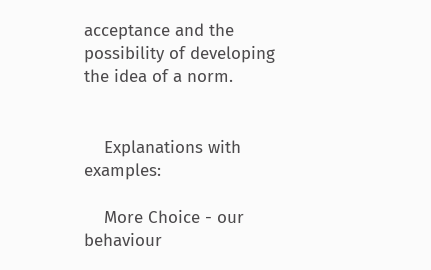acceptance and the possibility of developing the idea of a norm.


    Explanations with examples:

    More Choice - our behaviour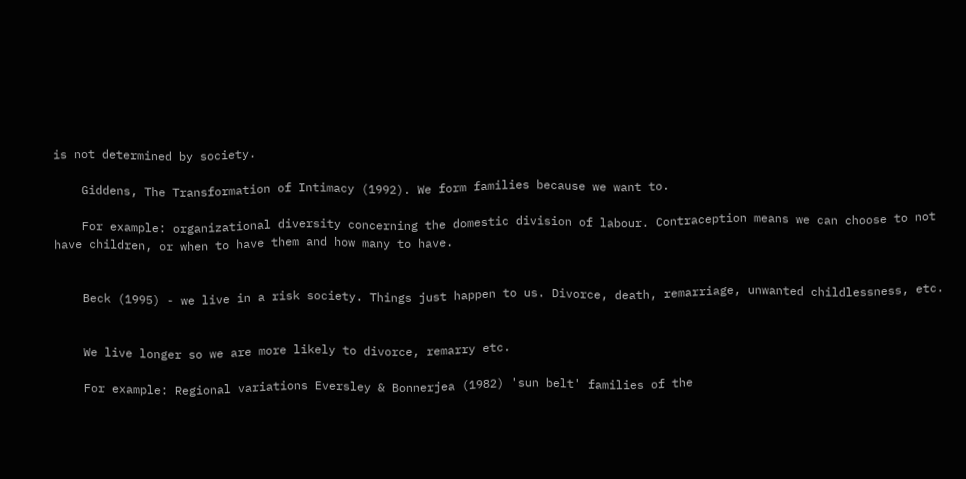is not determined by society.

    Giddens, The Transformation of Intimacy (1992). We form families because we want to.

    For example: organizational diversity concerning the domestic division of labour. Contraception means we can choose to not have children, or when to have them and how many to have.


    Beck (1995) - we live in a risk society. Things just happen to us. Divorce, death, remarriage, unwanted childlessness, etc.


    We live longer so we are more likely to divorce, remarry etc.

    For example: Regional variations Eversley & Bonnerjea (1982) 'sun belt' families of the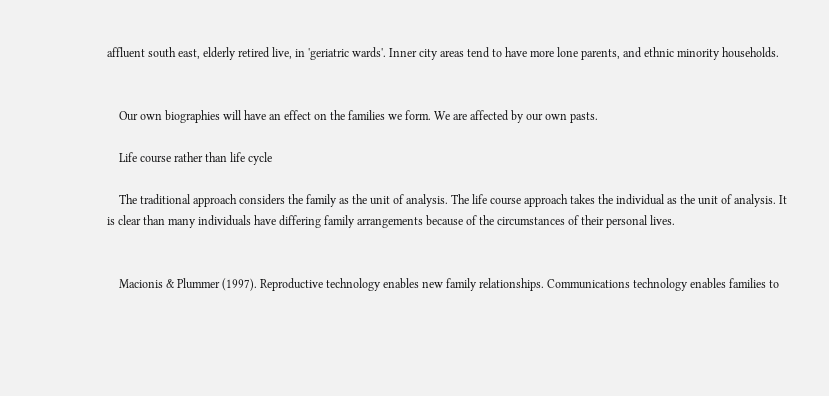affluent south east, elderly retired live, in 'geriatric wards'. Inner city areas tend to have more lone parents, and ethnic minority households.


    Our own biographies will have an effect on the families we form. We are affected by our own pasts.

    Life course rather than life cycle

    The traditional approach considers the family as the unit of analysis. The life course approach takes the individual as the unit of analysis. It is clear than many individuals have differing family arrangements because of the circumstances of their personal lives.


    Macionis & Plummer (1997). Reproductive technology enables new family relationships. Communications technology enables families to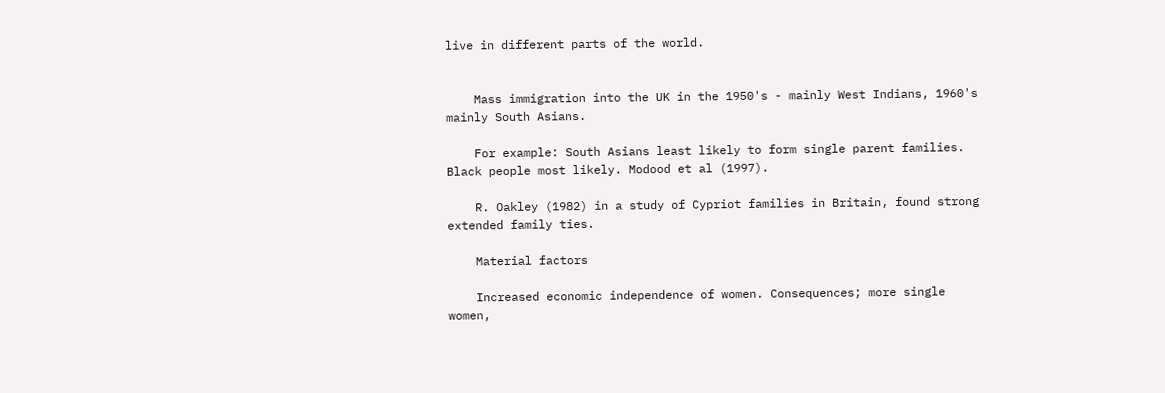live in different parts of the world.


    Mass immigration into the UK in the 1950's - mainly West Indians, 1960's mainly South Asians.

    For example: South Asians least likely to form single parent families. Black people most likely. Modood et al (1997).

    R. Oakley (1982) in a study of Cypriot families in Britain, found strong extended family ties.

    Material factors

    Increased economic independence of women. Consequences; more single women,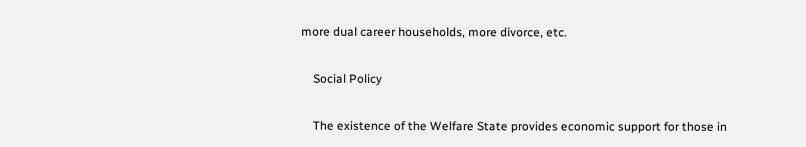more dual career households, more divorce, etc.

    Social Policy

    The existence of the Welfare State provides economic support for those in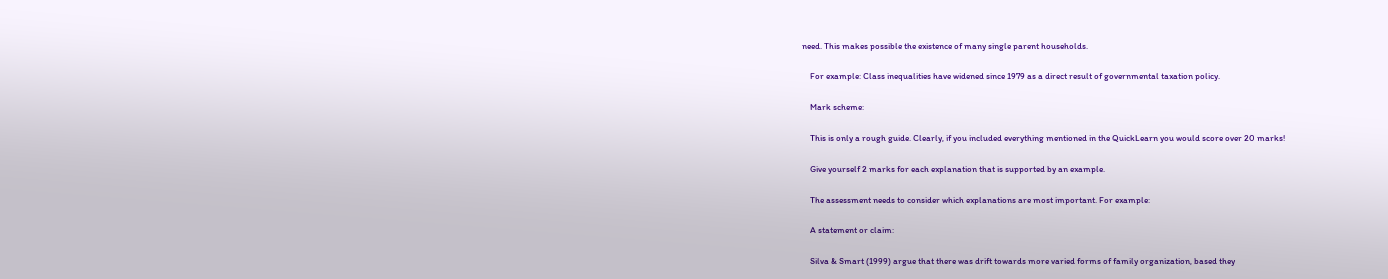need. This makes possible the existence of many single parent households.

    For example: Class inequalities have widened since 1979 as a direct result of governmental taxation policy.

    Mark scheme:

    This is only a rough guide. Clearly, if you included everything mentioned in the QuickLearn you would score over 20 marks!

    Give yourself 2 marks for each explanation that is supported by an example.

    The assessment needs to consider which explanations are most important. For example:

    A statement or claim:

    Silva & Smart (1999) argue that there was drift towards more varied forms of family organization, based they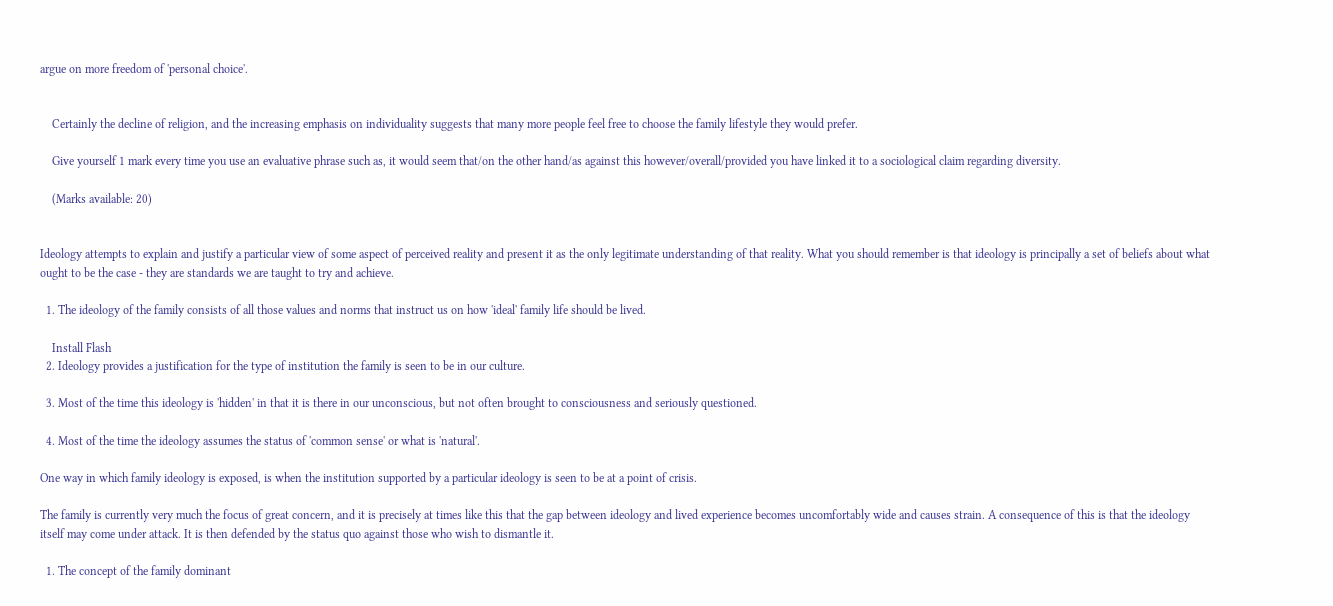argue on more freedom of 'personal choice'.


    Certainly the decline of religion, and the increasing emphasis on individuality suggests that many more people feel free to choose the family lifestyle they would prefer.

    Give yourself 1 mark every time you use an evaluative phrase such as, it would seem that/on the other hand/as against this however/overall/provided you have linked it to a sociological claim regarding diversity.

    (Marks available: 20)


Ideology attempts to explain and justify a particular view of some aspect of perceived reality and present it as the only legitimate understanding of that reality. What you should remember is that ideology is principally a set of beliefs about what ought to be the case - they are standards we are taught to try and achieve.

  1. The ideology of the family consists of all those values and norms that instruct us on how 'ideal' family life should be lived.

    Install Flash
  2. Ideology provides a justification for the type of institution the family is seen to be in our culture.

  3. Most of the time this ideology is 'hidden' in that it is there in our unconscious, but not often brought to consciousness and seriously questioned.

  4. Most of the time the ideology assumes the status of 'common sense' or what is 'natural'.

One way in which family ideology is exposed, is when the institution supported by a particular ideology is seen to be at a point of crisis.

The family is currently very much the focus of great concern, and it is precisely at times like this that the gap between ideology and lived experience becomes uncomfortably wide and causes strain. A consequence of this is that the ideology itself may come under attack. It is then defended by the status quo against those who wish to dismantle it.

  1. The concept of the family dominant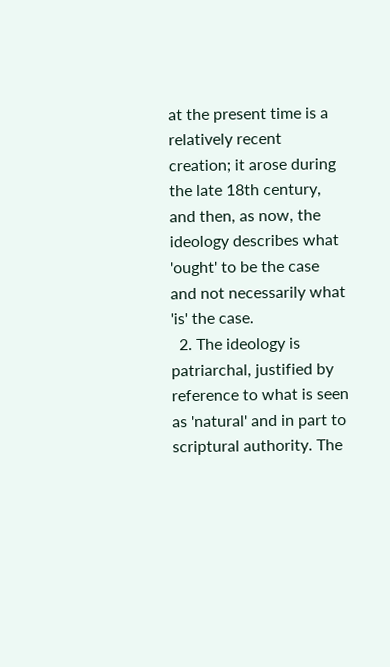at the present time is a relatively recent creation; it arose during the late 18th century, and then, as now, the ideology describes what 'ought' to be the case and not necessarily what 'is' the case.
  2. The ideology is patriarchal, justified by reference to what is seen as 'natural' and in part to scriptural authority. The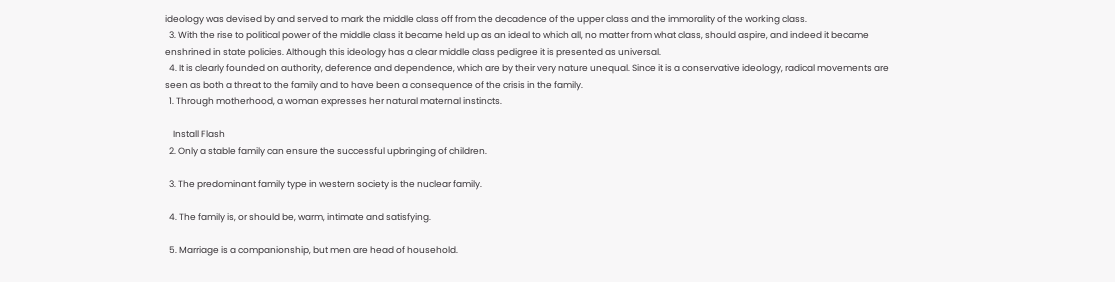ideology was devised by and served to mark the middle class off from the decadence of the upper class and the immorality of the working class.
  3. With the rise to political power of the middle class it became held up as an ideal to which all, no matter from what class, should aspire, and indeed it became enshrined in state policies. Although this ideology has a clear middle class pedigree it is presented as universal.
  4. It is clearly founded on authority, deference and dependence, which are by their very nature unequal. Since it is a conservative ideology, radical movements are seen as both a threat to the family and to have been a consequence of the crisis in the family.
  1. Through motherhood, a woman expresses her natural maternal instincts.

    Install Flash
  2. Only a stable family can ensure the successful upbringing of children.

  3. The predominant family type in western society is the nuclear family.

  4. The family is, or should be, warm, intimate and satisfying.

  5. Marriage is a companionship, but men are head of household.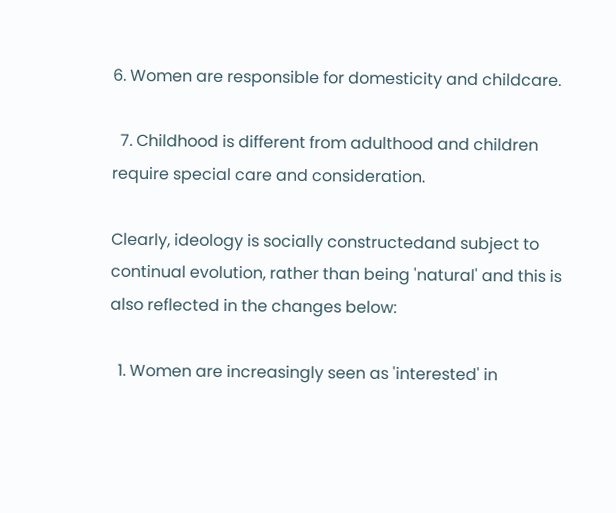6. Women are responsible for domesticity and childcare.

  7. Childhood is different from adulthood and children require special care and consideration.

Clearly, ideology is socially constructedand subject to continual evolution, rather than being 'natural' and this is also reflected in the changes below:

  1. Women are increasingly seen as 'interested' in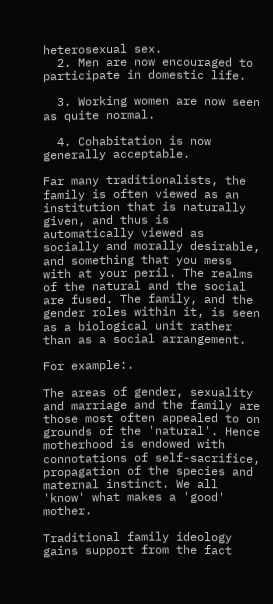heterosexual sex.
  2. Men are now encouraged to participate in domestic life.

  3. Working women are now seen as quite normal.

  4. Cohabitation is now generally acceptable.

Far many traditionalists, the family is often viewed as an institution that is naturally given, and thus is automatically viewed as socially and morally desirable, and something that you mess with at your peril. The realms of the natural and the social are fused. The family, and the gender roles within it, is seen as a biological unit rather than as a social arrangement.

For example:.

The areas of gender, sexuality and marriage and the family are those most often appealed to on grounds of the 'natural'. Hence motherhood is endowed with connotations of self-sacrifice, propagation of the species and maternal instinct. We all 'know' what makes a 'good' mother.

Traditional family ideology gains support from the fact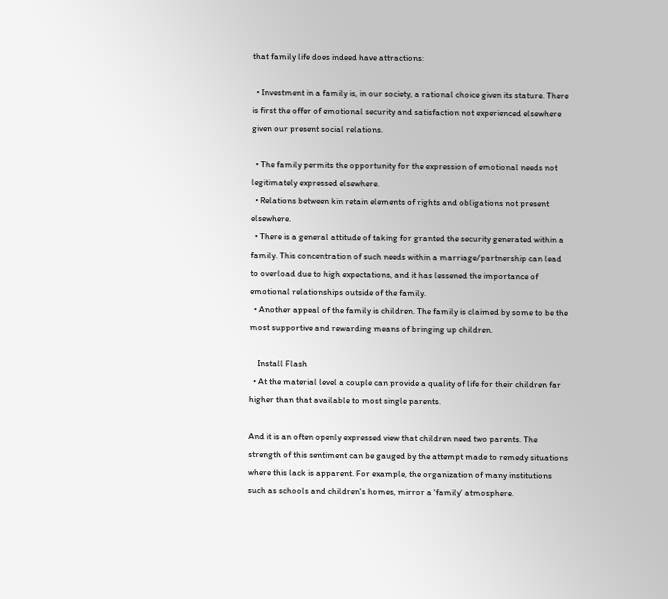that family life does indeed have attractions:

  • Investment in a family is, in our society, a rational choice given its stature. There is first the offer of emotional security and satisfaction not experienced elsewhere given our present social relations.

  • The family permits the opportunity for the expression of emotional needs not legitimately expressed elsewhere.
  • Relations between kin retain elements of rights and obligations not present elsewhere.
  • There is a general attitude of taking for granted the security generated within a family. This concentration of such needs within a marriage/partnership can lead to overload due to high expectations, and it has lessened the importance of emotional relationships outside of the family.
  • Another appeal of the family is children. The family is claimed by some to be the most supportive and rewarding means of bringing up children.

    Install Flash
  • At the material level a couple can provide a quality of life for their children far higher than that available to most single parents.

And it is an often openly expressed view that children need two parents. The strength of this sentiment can be gauged by the attempt made to remedy situations where this lack is apparent. For example, the organization of many institutions such as schools and children's homes, mirror a 'family' atmosphere.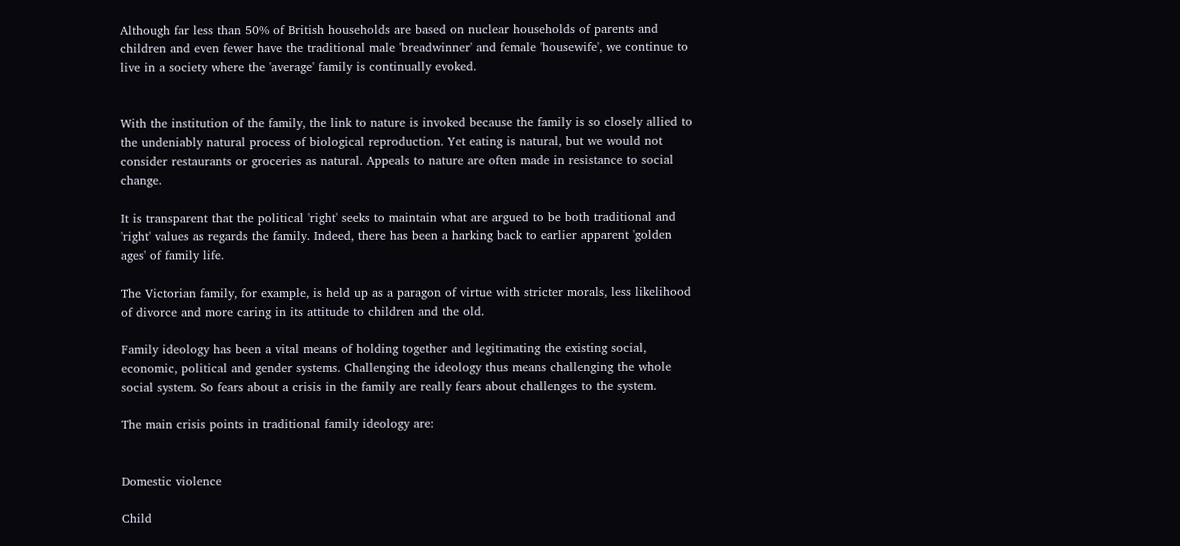Although far less than 50% of British households are based on nuclear households of parents and children and even fewer have the traditional male 'breadwinner' and female 'housewife', we continue to live in a society where the 'average' family is continually evoked.


With the institution of the family, the link to nature is invoked because the family is so closely allied to the undeniably natural process of biological reproduction. Yet eating is natural, but we would not consider restaurants or groceries as natural. Appeals to nature are often made in resistance to social change.

It is transparent that the political 'right' seeks to maintain what are argued to be both traditional and 'right' values as regards the family. Indeed, there has been a harking back to earlier apparent 'golden ages' of family life.

The Victorian family, for example, is held up as a paragon of virtue with stricter morals, less likelihood of divorce and more caring in its attitude to children and the old.

Family ideology has been a vital means of holding together and legitimating the existing social, economic, political and gender systems. Challenging the ideology thus means challenging the whole social system. So fears about a crisis in the family are really fears about challenges to the system.

The main crisis points in traditional family ideology are:


Domestic violence

Child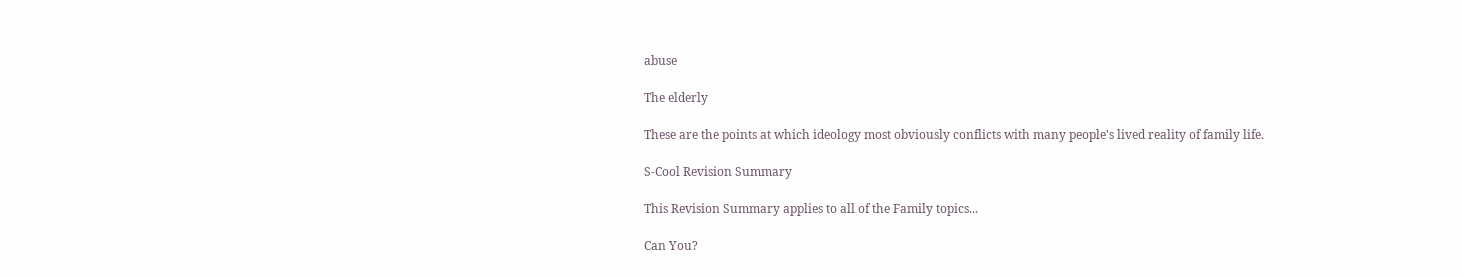abuse

The elderly

These are the points at which ideology most obviously conflicts with many people's lived reality of family life.

S-Cool Revision Summary

This Revision Summary applies to all of the Family topics...

Can You?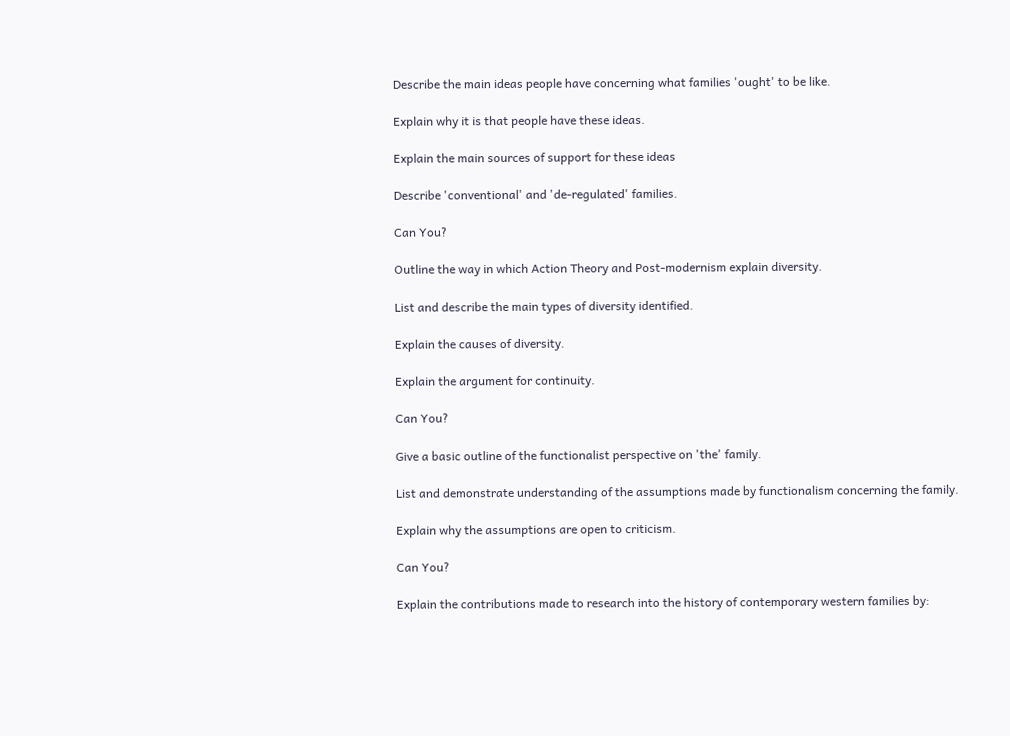Describe the main ideas people have concerning what families 'ought' to be like.

Explain why it is that people have these ideas.

Explain the main sources of support for these ideas

Describe 'conventional' and 'de-regulated' families.

Can You?

Outline the way in which Action Theory and Post-modernism explain diversity.

List and describe the main types of diversity identified.

Explain the causes of diversity.

Explain the argument for continuity.

Can You?

Give a basic outline of the functionalist perspective on 'the' family.

List and demonstrate understanding of the assumptions made by functionalism concerning the family.

Explain why the assumptions are open to criticism.

Can You?

Explain the contributions made to research into the history of contemporary western families by: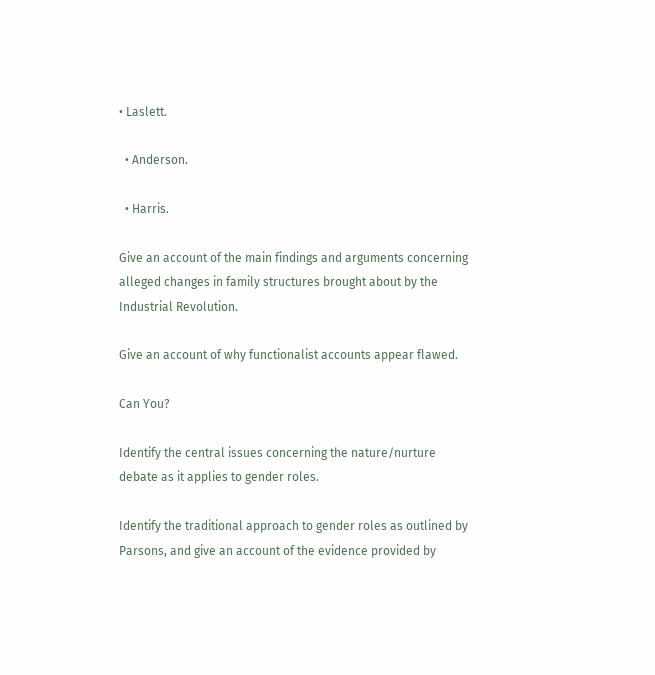• Laslett.

  • Anderson.

  • Harris.

Give an account of the main findings and arguments concerning alleged changes in family structures brought about by the Industrial Revolution.

Give an account of why functionalist accounts appear flawed.

Can You?

Identify the central issues concerning the nature/nurture debate as it applies to gender roles.

Identify the traditional approach to gender roles as outlined by Parsons, and give an account of the evidence provided by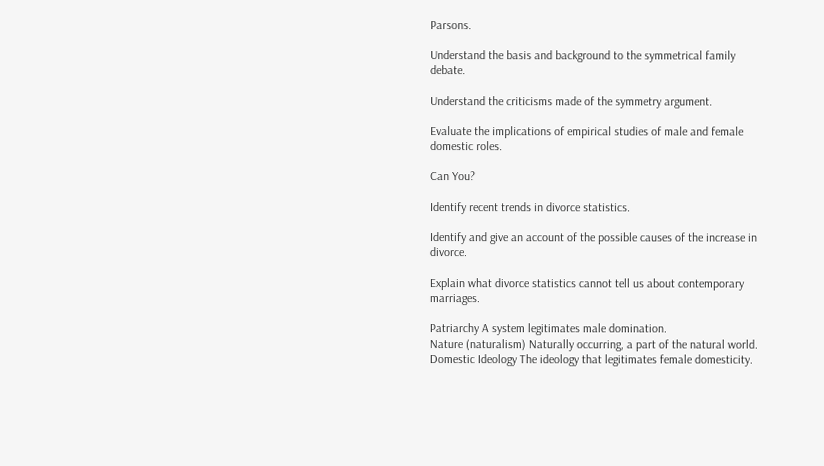Parsons.

Understand the basis and background to the symmetrical family debate.

Understand the criticisms made of the symmetry argument.

Evaluate the implications of empirical studies of male and female domestic roles.

Can You?

Identify recent trends in divorce statistics.

Identify and give an account of the possible causes of the increase in divorce.

Explain what divorce statistics cannot tell us about contemporary marriages.

Patriarchy A system legitimates male domination.
Nature (naturalism) Naturally occurring, a part of the natural world.
Domestic Ideology The ideology that legitimates female domesticity.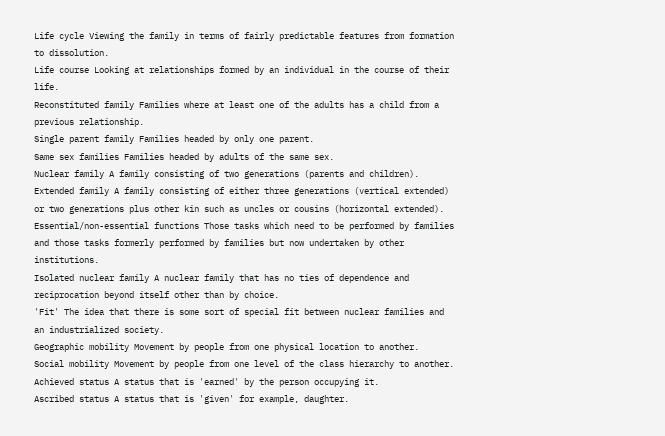Life cycle Viewing the family in terms of fairly predictable features from formation to dissolution.
Life course Looking at relationships formed by an individual in the course of their life.
Reconstituted family Families where at least one of the adults has a child from a previous relationship.
Single parent family Families headed by only one parent.
Same sex families Families headed by adults of the same sex.
Nuclear family A family consisting of two generations (parents and children).
Extended family A family consisting of either three generations (vertical extended) or two generations plus other kin such as uncles or cousins (horizontal extended).
Essential/non-essential functions Those tasks which need to be performed by families and those tasks formerly performed by families but now undertaken by other institutions.
Isolated nuclear family A nuclear family that has no ties of dependence and reciprocation beyond itself other than by choice.
'Fit' The idea that there is some sort of special fit between nuclear families and an industrialized society.
Geographic mobility Movement by people from one physical location to another.
Social mobility Movement by people from one level of the class hierarchy to another.
Achieved status A status that is 'earned' by the person occupying it.
Ascribed status A status that is 'given' for example, daughter.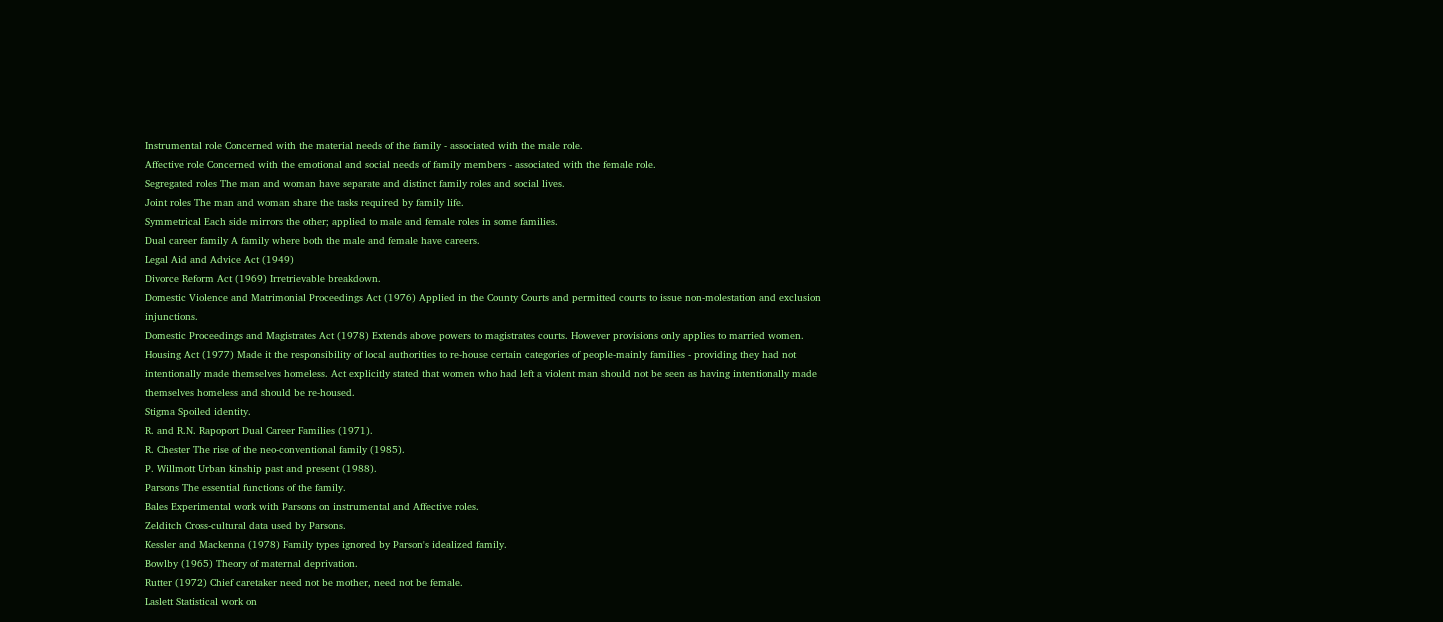Instrumental role Concerned with the material needs of the family - associated with the male role.
Affective role Concerned with the emotional and social needs of family members - associated with the female role.
Segregated roles The man and woman have separate and distinct family roles and social lives.
Joint roles The man and woman share the tasks required by family life.
Symmetrical Each side mirrors the other; applied to male and female roles in some families.
Dual career family A family where both the male and female have careers.
Legal Aid and Advice Act (1949)
Divorce Reform Act (1969) Irretrievable breakdown.
Domestic Violence and Matrimonial Proceedings Act (1976) Applied in the County Courts and permitted courts to issue non-molestation and exclusion injunctions.
Domestic Proceedings and Magistrates Act (1978) Extends above powers to magistrates courts. However provisions only applies to married women.
Housing Act (1977) Made it the responsibility of local authorities to re-house certain categories of people-mainly families - providing they had not intentionally made themselves homeless. Act explicitly stated that women who had left a violent man should not be seen as having intentionally made themselves homeless and should be re-housed.
Stigma Spoiled identity.
R. and R.N. Rapoport Dual Career Families (1971).
R. Chester The rise of the neo-conventional family (1985).
P. Willmott Urban kinship past and present (1988).
Parsons The essential functions of the family.
Bales Experimental work with Parsons on instrumental and Affective roles.
Zelditch Cross-cultural data used by Parsons.
Kessler and Mackenna (1978) Family types ignored by Parson's idealized family.
Bowlby (1965) Theory of maternal deprivation.
Rutter (1972) Chief caretaker need not be mother, need not be female.
Laslett Statistical work on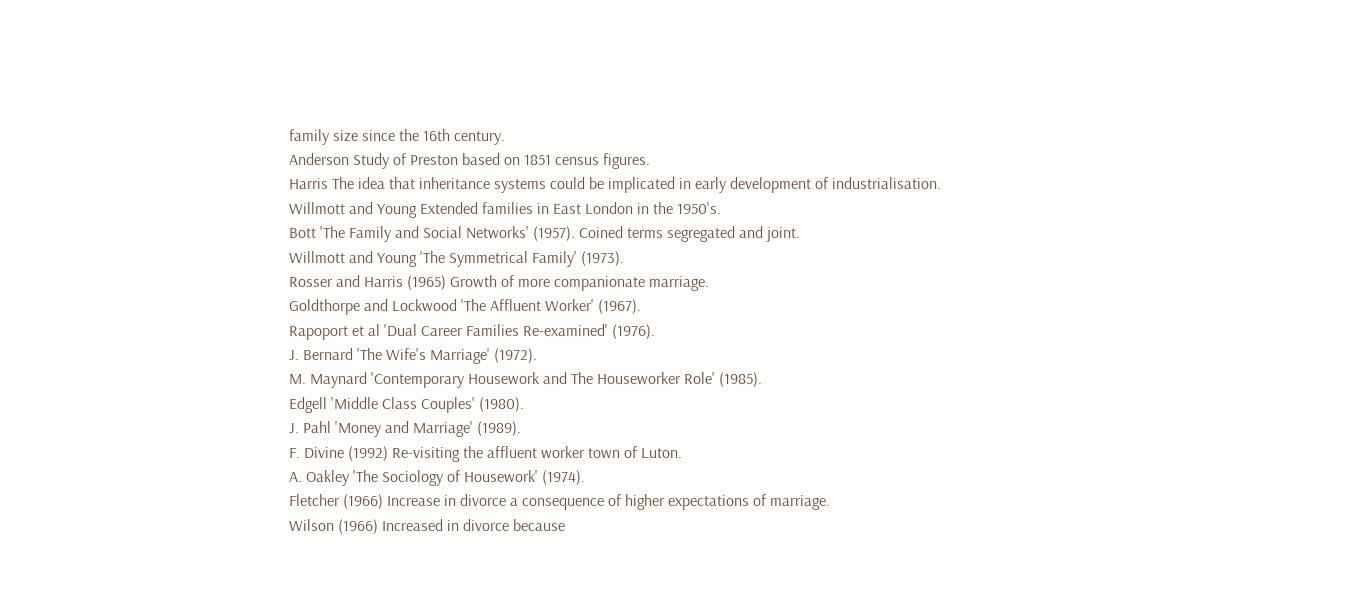family size since the 16th century.
Anderson Study of Preston based on 1851 census figures.
Harris The idea that inheritance systems could be implicated in early development of industrialisation.
Willmott and Young Extended families in East London in the 1950's.
Bott 'The Family and Social Networks' (1957). Coined terms segregated and joint.
Willmott and Young 'The Symmetrical Family' (1973).
Rosser and Harris (1965) Growth of more companionate marriage.
Goldthorpe and Lockwood 'The Affluent Worker' (1967).
Rapoport et al 'Dual Career Families Re-examined' (1976).
J. Bernard 'The Wife's Marriage' (1972).
M. Maynard 'Contemporary Housework and The Houseworker Role' (1985).
Edgell 'Middle Class Couples' (1980).
J. Pahl 'Money and Marriage' (1989).
F. Divine (1992) Re-visiting the affluent worker town of Luton.
A. Oakley 'The Sociology of Housework' (1974).
Fletcher (1966) Increase in divorce a consequence of higher expectations of marriage.
Wilson (1966) Increased in divorce because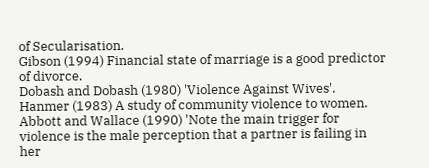of Secularisation.
Gibson (1994) Financial state of marriage is a good predictor of divorce.
Dobash and Dobash (1980) 'Violence Against Wives'.
Hanmer (1983) A study of community violence to women.
Abbott and Wallace (1990) 'Note the main trigger for violence is the male perception that a partner is failing in her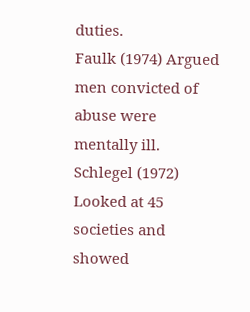duties.
Faulk (1974) Argued men convicted of abuse were mentally ill.
Schlegel (1972) Looked at 45 societies and showed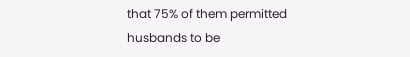that 75% of them permitted husbands to be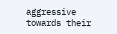aggressive towards their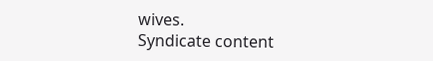wives.
Syndicate content